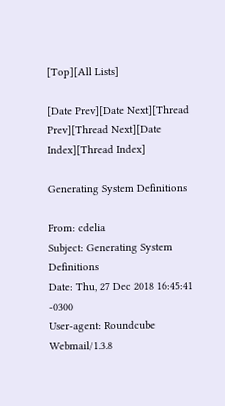[Top][All Lists]

[Date Prev][Date Next][Thread Prev][Thread Next][Date Index][Thread Index]

Generating System Definitions

From: cdelia
Subject: Generating System Definitions
Date: Thu, 27 Dec 2018 16:45:41 -0300
User-agent: Roundcube Webmail/1.3.8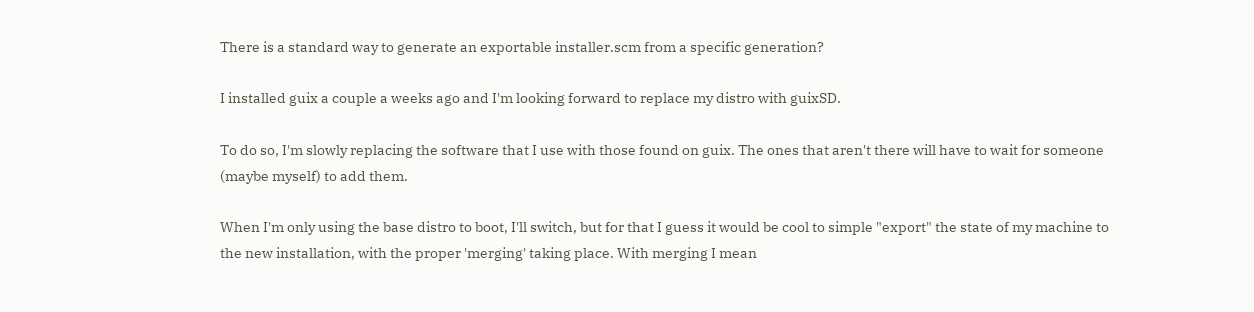There is a standard way to generate an exportable installer.scm from a specific generation?

I installed guix a couple a weeks ago and I'm looking forward to replace my distro with guixSD.

To do so, I'm slowly replacing the software that I use with those found on guix. The ones that aren't there will have to wait for someone (maybe myself) to add them.

When I'm only using the base distro to boot, I'll switch, but for that I guess it would be cool to simple "export" the state of my machine to the new installation, with the proper 'merging' taking place. With merging I mean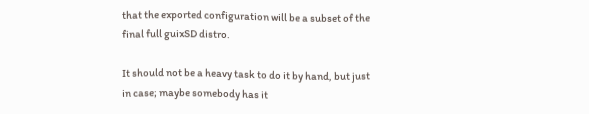that the exported configuration will be a subset of the final full guixSD distro.

It should not be a heavy task to do it by hand, but just in case; maybe somebody has it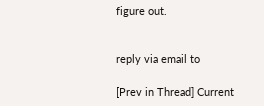figure out.


reply via email to

[Prev in Thread] Current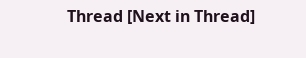Thread [Next in Thread]